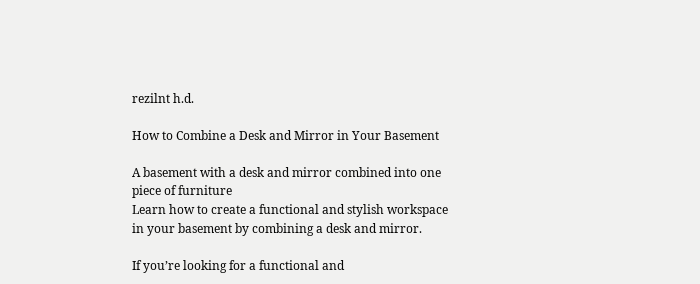rezilnt h.d.

How to Combine a Desk and Mirror in Your Basement

A basement with a desk and mirror combined into one piece of furniture
Learn how to create a functional and stylish workspace in your basement by combining a desk and mirror.

If you’re looking for a functional and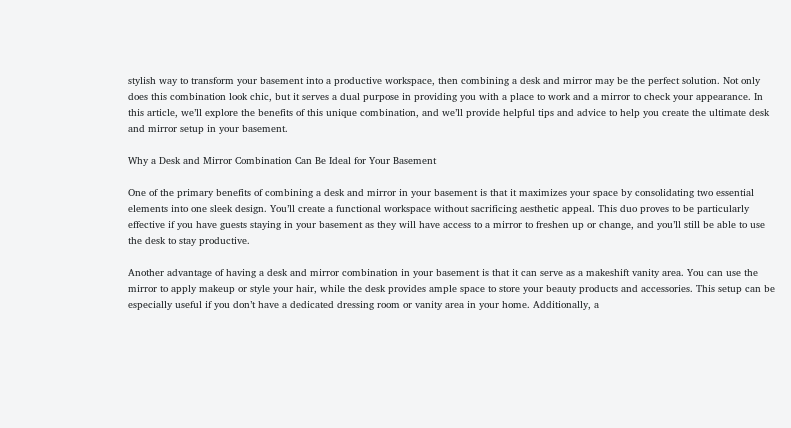stylish way to transform your basement into a productive workspace, then combining a desk and mirror may be the perfect solution. Not only does this combination look chic, but it serves a dual purpose in providing you with a place to work and a mirror to check your appearance. In this article, we’ll explore the benefits of this unique combination, and we’ll provide helpful tips and advice to help you create the ultimate desk and mirror setup in your basement.

Why a Desk and Mirror Combination Can Be Ideal for Your Basement

One of the primary benefits of combining a desk and mirror in your basement is that it maximizes your space by consolidating two essential elements into one sleek design. You’ll create a functional workspace without sacrificing aesthetic appeal. This duo proves to be particularly effective if you have guests staying in your basement as they will have access to a mirror to freshen up or change, and you’ll still be able to use the desk to stay productive.

Another advantage of having a desk and mirror combination in your basement is that it can serve as a makeshift vanity area. You can use the mirror to apply makeup or style your hair, while the desk provides ample space to store your beauty products and accessories. This setup can be especially useful if you don’t have a dedicated dressing room or vanity area in your home. Additionally, a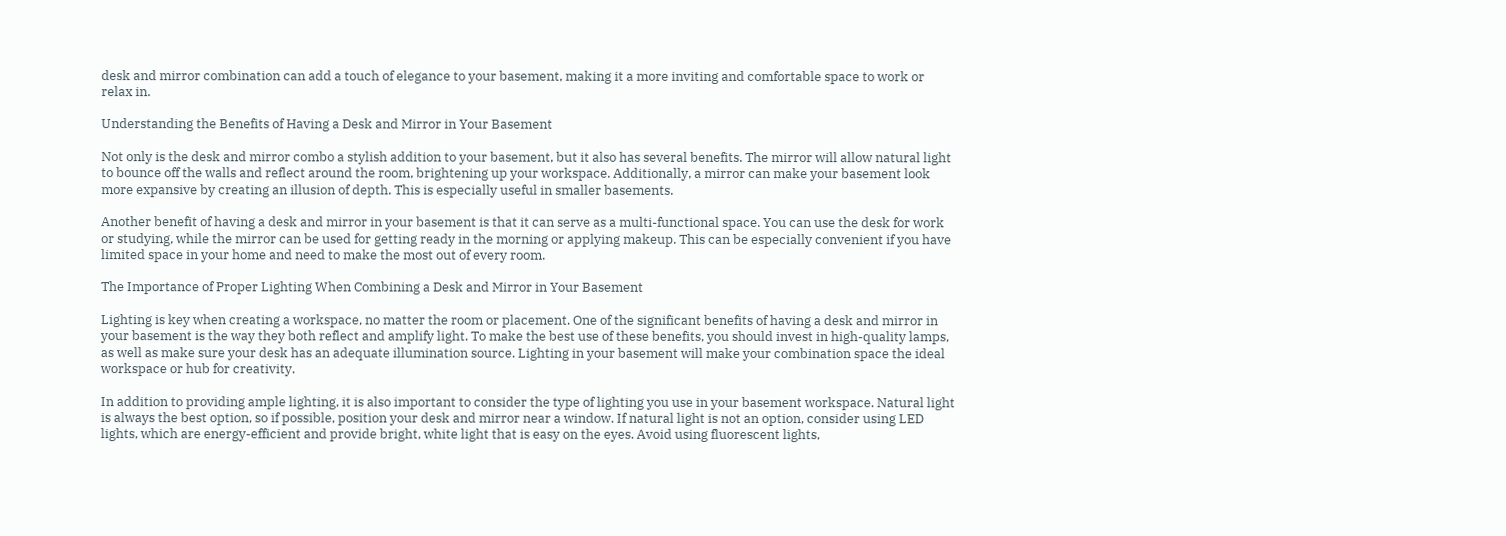desk and mirror combination can add a touch of elegance to your basement, making it a more inviting and comfortable space to work or relax in.

Understanding the Benefits of Having a Desk and Mirror in Your Basement

Not only is the desk and mirror combo a stylish addition to your basement, but it also has several benefits. The mirror will allow natural light to bounce off the walls and reflect around the room, brightening up your workspace. Additionally, a mirror can make your basement look more expansive by creating an illusion of depth. This is especially useful in smaller basements.

Another benefit of having a desk and mirror in your basement is that it can serve as a multi-functional space. You can use the desk for work or studying, while the mirror can be used for getting ready in the morning or applying makeup. This can be especially convenient if you have limited space in your home and need to make the most out of every room.

The Importance of Proper Lighting When Combining a Desk and Mirror in Your Basement

Lighting is key when creating a workspace, no matter the room or placement. One of the significant benefits of having a desk and mirror in your basement is the way they both reflect and amplify light. To make the best use of these benefits, you should invest in high-quality lamps, as well as make sure your desk has an adequate illumination source. Lighting in your basement will make your combination space the ideal workspace or hub for creativity.

In addition to providing ample lighting, it is also important to consider the type of lighting you use in your basement workspace. Natural light is always the best option, so if possible, position your desk and mirror near a window. If natural light is not an option, consider using LED lights, which are energy-efficient and provide bright, white light that is easy on the eyes. Avoid using fluorescent lights,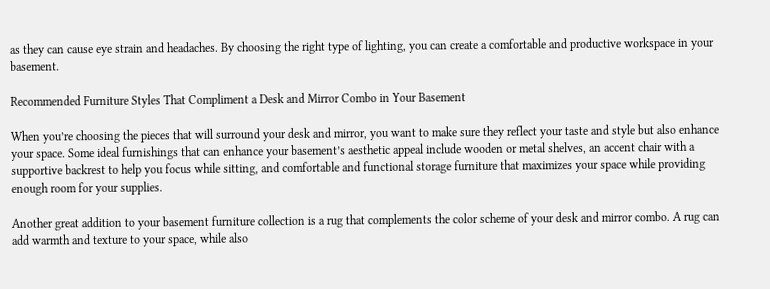as they can cause eye strain and headaches. By choosing the right type of lighting, you can create a comfortable and productive workspace in your basement.

Recommended Furniture Styles That Compliment a Desk and Mirror Combo in Your Basement

When you’re choosing the pieces that will surround your desk and mirror, you want to make sure they reflect your taste and style but also enhance your space. Some ideal furnishings that can enhance your basement’s aesthetic appeal include wooden or metal shelves, an accent chair with a supportive backrest to help you focus while sitting, and comfortable and functional storage furniture that maximizes your space while providing enough room for your supplies.

Another great addition to your basement furniture collection is a rug that complements the color scheme of your desk and mirror combo. A rug can add warmth and texture to your space, while also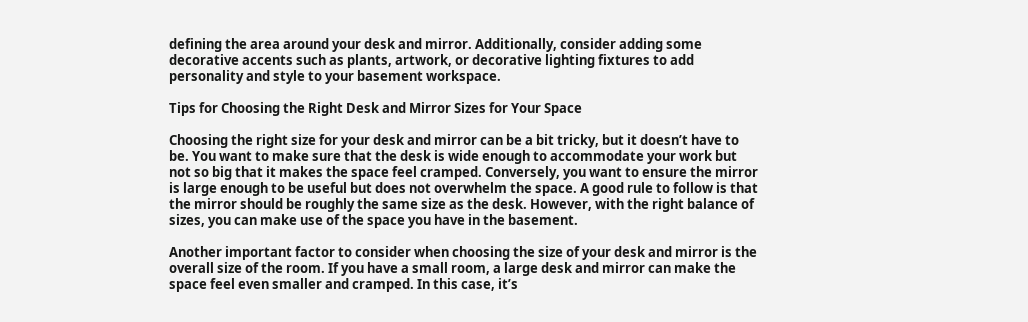defining the area around your desk and mirror. Additionally, consider adding some decorative accents such as plants, artwork, or decorative lighting fixtures to add personality and style to your basement workspace.

Tips for Choosing the Right Desk and Mirror Sizes for Your Space

Choosing the right size for your desk and mirror can be a bit tricky, but it doesn’t have to be. You want to make sure that the desk is wide enough to accommodate your work but not so big that it makes the space feel cramped. Conversely, you want to ensure the mirror is large enough to be useful but does not overwhelm the space. A good rule to follow is that the mirror should be roughly the same size as the desk. However, with the right balance of sizes, you can make use of the space you have in the basement.

Another important factor to consider when choosing the size of your desk and mirror is the overall size of the room. If you have a small room, a large desk and mirror can make the space feel even smaller and cramped. In this case, it’s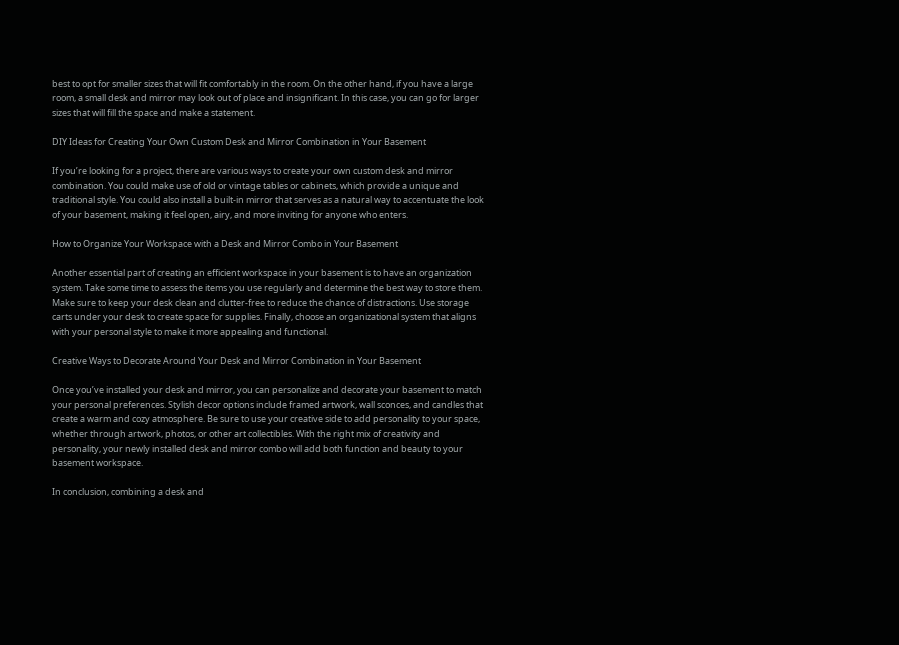best to opt for smaller sizes that will fit comfortably in the room. On the other hand, if you have a large room, a small desk and mirror may look out of place and insignificant. In this case, you can go for larger sizes that will fill the space and make a statement.

DIY Ideas for Creating Your Own Custom Desk and Mirror Combination in Your Basement

If you’re looking for a project, there are various ways to create your own custom desk and mirror combination. You could make use of old or vintage tables or cabinets, which provide a unique and traditional style. You could also install a built-in mirror that serves as a natural way to accentuate the look of your basement, making it feel open, airy, and more inviting for anyone who enters.

How to Organize Your Workspace with a Desk and Mirror Combo in Your Basement

Another essential part of creating an efficient workspace in your basement is to have an organization system. Take some time to assess the items you use regularly and determine the best way to store them. Make sure to keep your desk clean and clutter-free to reduce the chance of distractions. Use storage carts under your desk to create space for supplies. Finally, choose an organizational system that aligns with your personal style to make it more appealing and functional.

Creative Ways to Decorate Around Your Desk and Mirror Combination in Your Basement

Once you’ve installed your desk and mirror, you can personalize and decorate your basement to match your personal preferences. Stylish decor options include framed artwork, wall sconces, and candles that create a warm and cozy atmosphere. Be sure to use your creative side to add personality to your space, whether through artwork, photos, or other art collectibles. With the right mix of creativity and personality, your newly installed desk and mirror combo will add both function and beauty to your basement workspace.

In conclusion, combining a desk and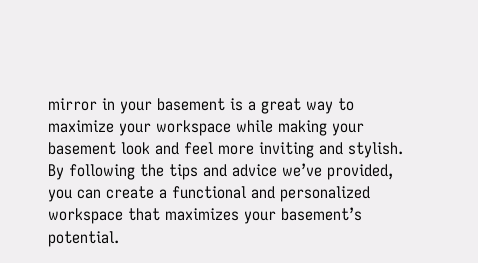mirror in your basement is a great way to maximize your workspace while making your basement look and feel more inviting and stylish. By following the tips and advice we’ve provided, you can create a functional and personalized workspace that maximizes your basement’s potential.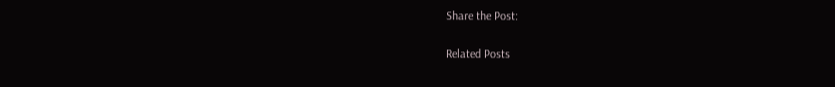Share the Post:

Related Posts